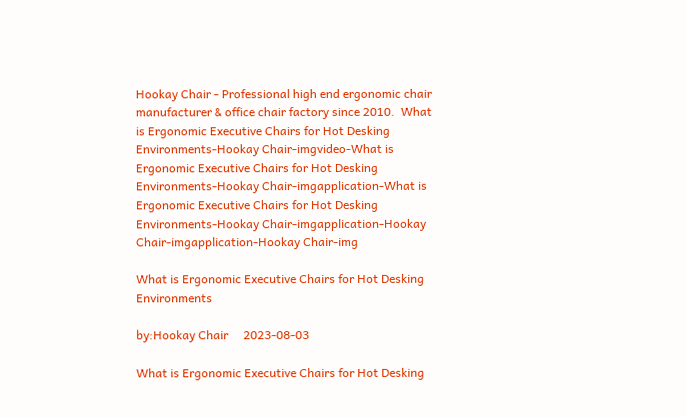Hookay Chair - Professional high end ergonomic chair manufacturer & office chair factory since 2010.  What is Ergonomic Executive Chairs for Hot Desking Environments-Hookay Chair-imgvideo-What is Ergonomic Executive Chairs for Hot Desking Environments-Hookay Chair-imgapplication-What is Ergonomic Executive Chairs for Hot Desking Environments-Hookay Chair-imgapplication-Hookay Chair-imgapplication-Hookay Chair-img

What is Ergonomic Executive Chairs for Hot Desking Environments

by:Hookay Chair     2023-08-03

What is Ergonomic Executive Chairs for Hot Desking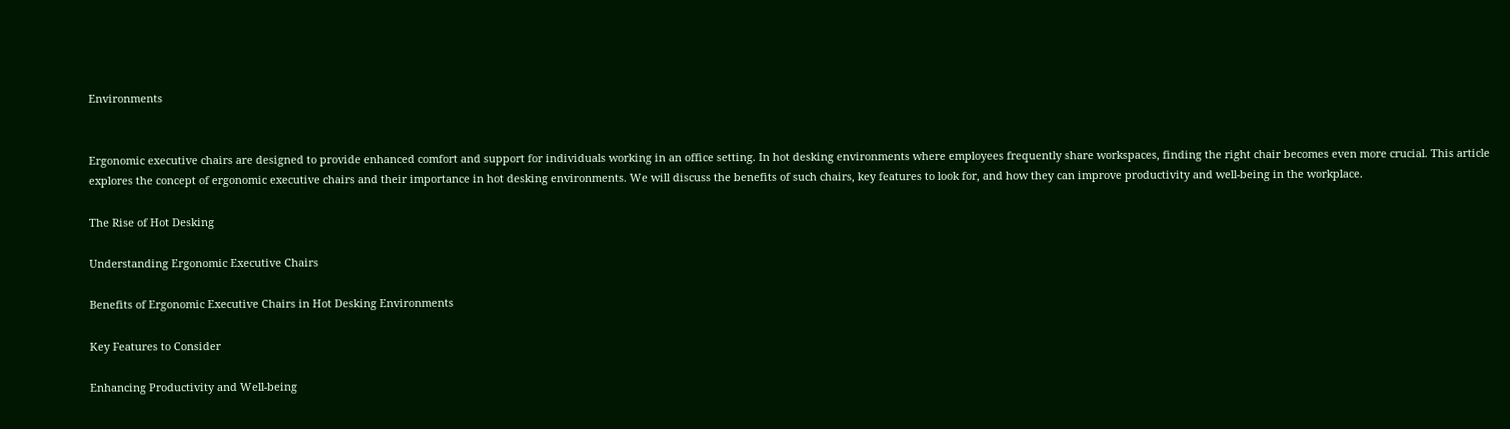Environments


Ergonomic executive chairs are designed to provide enhanced comfort and support for individuals working in an office setting. In hot desking environments where employees frequently share workspaces, finding the right chair becomes even more crucial. This article explores the concept of ergonomic executive chairs and their importance in hot desking environments. We will discuss the benefits of such chairs, key features to look for, and how they can improve productivity and well-being in the workplace.

The Rise of Hot Desking

Understanding Ergonomic Executive Chairs

Benefits of Ergonomic Executive Chairs in Hot Desking Environments

Key Features to Consider

Enhancing Productivity and Well-being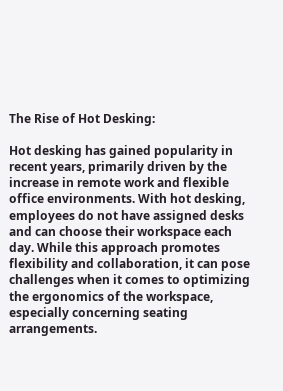The Rise of Hot Desking:

Hot desking has gained popularity in recent years, primarily driven by the increase in remote work and flexible office environments. With hot desking, employees do not have assigned desks and can choose their workspace each day. While this approach promotes flexibility and collaboration, it can pose challenges when it comes to optimizing the ergonomics of the workspace, especially concerning seating arrangements.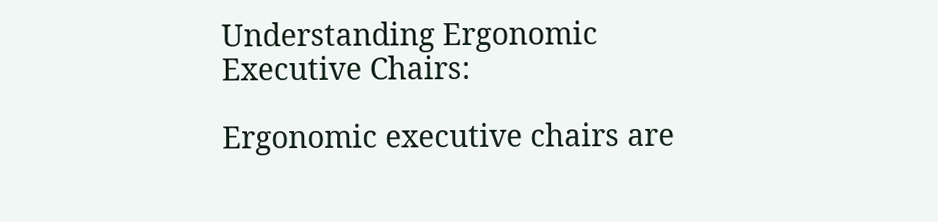Understanding Ergonomic Executive Chairs:

Ergonomic executive chairs are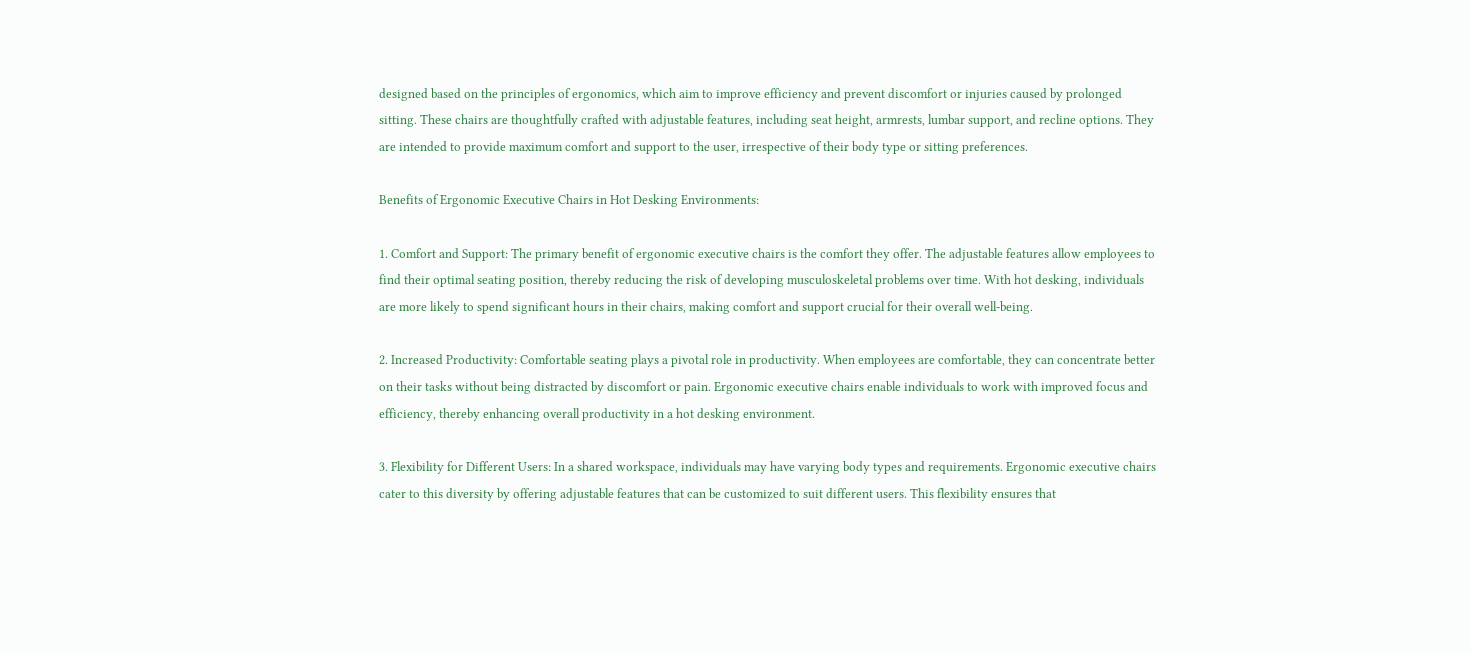designed based on the principles of ergonomics, which aim to improve efficiency and prevent discomfort or injuries caused by prolonged sitting. These chairs are thoughtfully crafted with adjustable features, including seat height, armrests, lumbar support, and recline options. They are intended to provide maximum comfort and support to the user, irrespective of their body type or sitting preferences.

Benefits of Ergonomic Executive Chairs in Hot Desking Environments:

1. Comfort and Support: The primary benefit of ergonomic executive chairs is the comfort they offer. The adjustable features allow employees to find their optimal seating position, thereby reducing the risk of developing musculoskeletal problems over time. With hot desking, individuals are more likely to spend significant hours in their chairs, making comfort and support crucial for their overall well-being.

2. Increased Productivity: Comfortable seating plays a pivotal role in productivity. When employees are comfortable, they can concentrate better on their tasks without being distracted by discomfort or pain. Ergonomic executive chairs enable individuals to work with improved focus and efficiency, thereby enhancing overall productivity in a hot desking environment.

3. Flexibility for Different Users: In a shared workspace, individuals may have varying body types and requirements. Ergonomic executive chairs cater to this diversity by offering adjustable features that can be customized to suit different users. This flexibility ensures that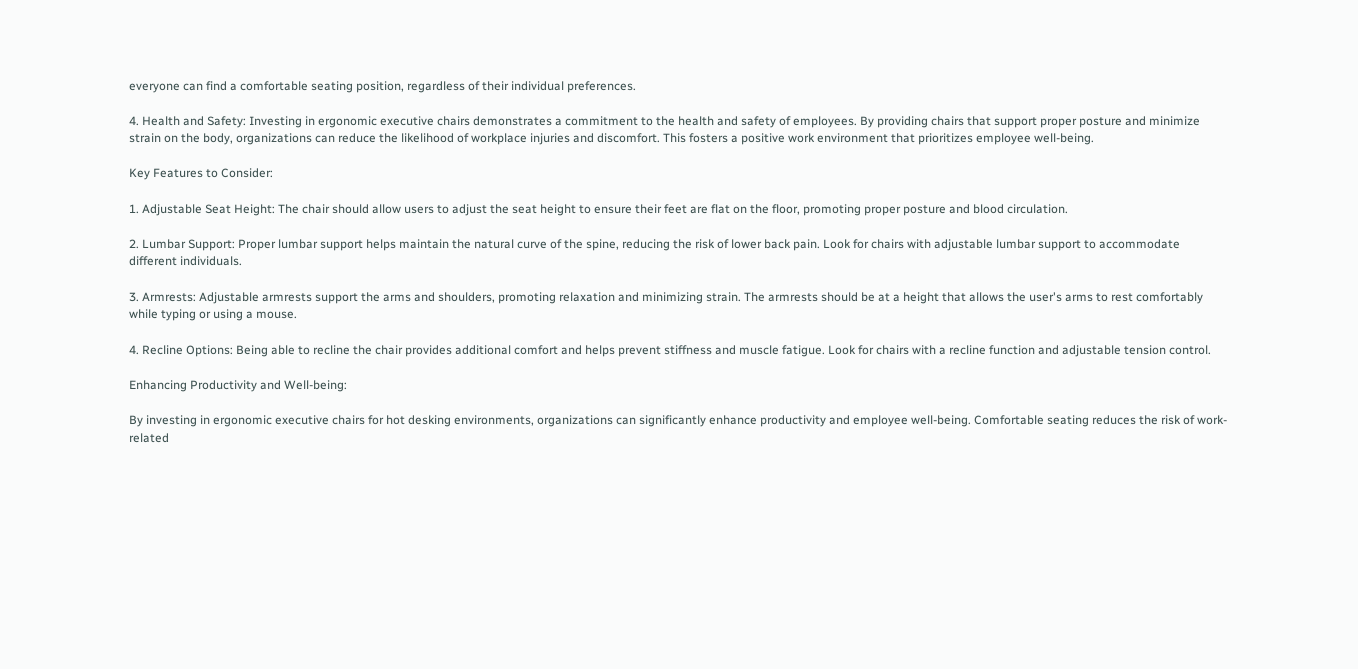everyone can find a comfortable seating position, regardless of their individual preferences.

4. Health and Safety: Investing in ergonomic executive chairs demonstrates a commitment to the health and safety of employees. By providing chairs that support proper posture and minimize strain on the body, organizations can reduce the likelihood of workplace injuries and discomfort. This fosters a positive work environment that prioritizes employee well-being.

Key Features to Consider:

1. Adjustable Seat Height: The chair should allow users to adjust the seat height to ensure their feet are flat on the floor, promoting proper posture and blood circulation.

2. Lumbar Support: Proper lumbar support helps maintain the natural curve of the spine, reducing the risk of lower back pain. Look for chairs with adjustable lumbar support to accommodate different individuals.

3. Armrests: Adjustable armrests support the arms and shoulders, promoting relaxation and minimizing strain. The armrests should be at a height that allows the user's arms to rest comfortably while typing or using a mouse.

4. Recline Options: Being able to recline the chair provides additional comfort and helps prevent stiffness and muscle fatigue. Look for chairs with a recline function and adjustable tension control.

Enhancing Productivity and Well-being:

By investing in ergonomic executive chairs for hot desking environments, organizations can significantly enhance productivity and employee well-being. Comfortable seating reduces the risk of work-related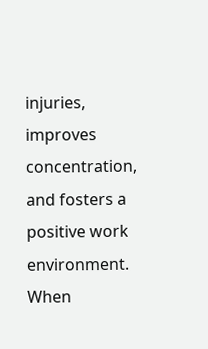injuries, improves concentration, and fosters a positive work environment. When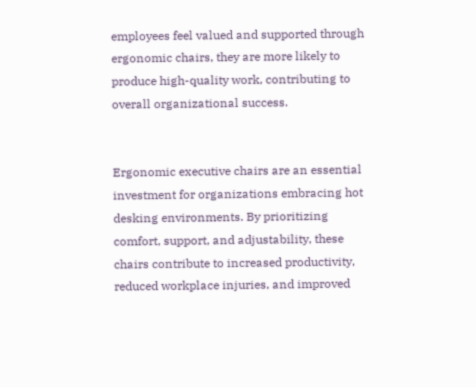employees feel valued and supported through ergonomic chairs, they are more likely to produce high-quality work, contributing to overall organizational success.


Ergonomic executive chairs are an essential investment for organizations embracing hot desking environments. By prioritizing comfort, support, and adjustability, these chairs contribute to increased productivity, reduced workplace injuries, and improved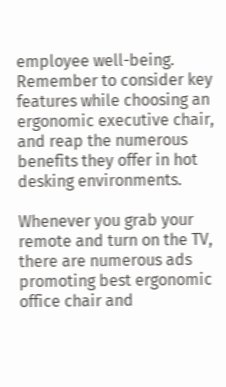employee well-being. Remember to consider key features while choosing an ergonomic executive chair, and reap the numerous benefits they offer in hot desking environments.

Whenever you grab your remote and turn on the TV, there are numerous ads promoting best ergonomic office chair and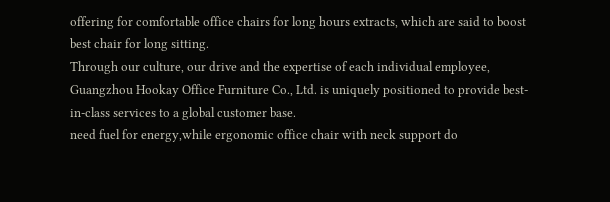offering for comfortable office chairs for long hours extracts, which are said to boost best chair for long sitting.
Through our culture, our drive and the expertise of each individual employee, Guangzhou Hookay Office Furniture Co., Ltd. is uniquely positioned to provide best-in-class services to a global customer base.
need fuel for energy,while ergonomic office chair with neck support do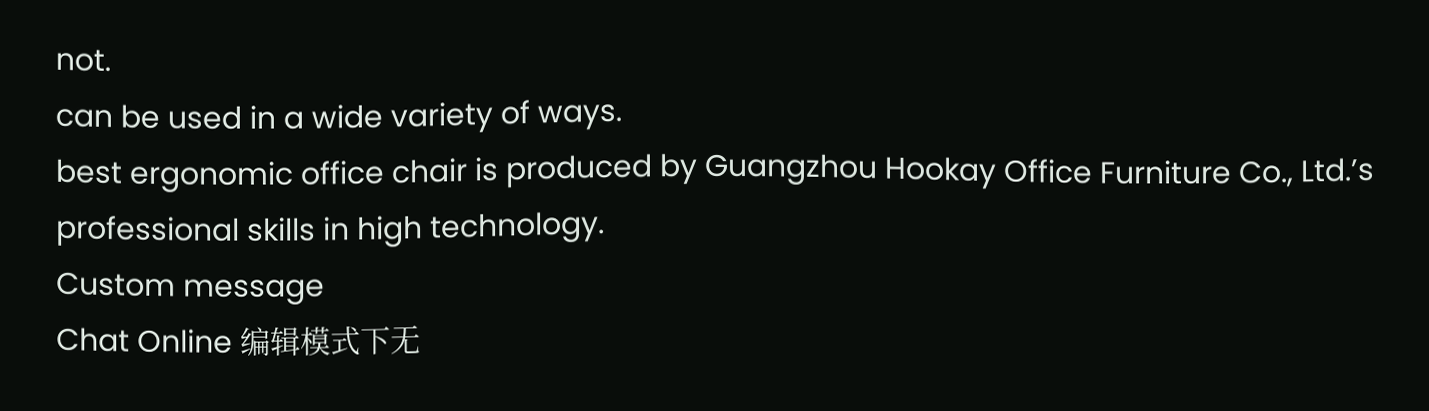not.
can be used in a wide variety of ways.
best ergonomic office chair is produced by Guangzhou Hookay Office Furniture Co., Ltd.’s professional skills in high technology.
Custom message
Chat Online 编辑模式下无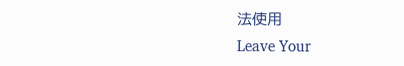法使用
Leave Your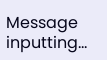Message inputting...